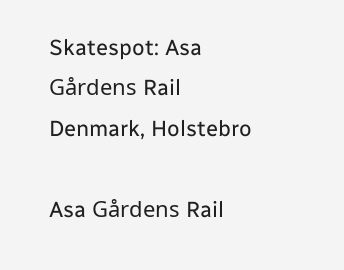Skatespot: Asa Gårdens Rail Denmark, Holstebro

Asa Gårdens Rail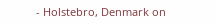- Holstebro, Denmark on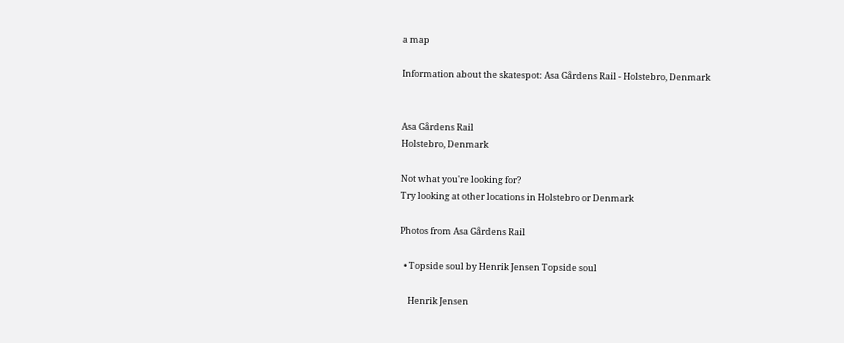a map

Information about the skatespot: Asa Gårdens Rail - Holstebro, Denmark


Asa Gårdens Rail
Holstebro, Denmark

Not what you're looking for?
Try looking at other locations in Holstebro or Denmark

Photos from Asa Gårdens Rail

  • Topside soul by Henrik Jensen Topside soul

    Henrik Jensen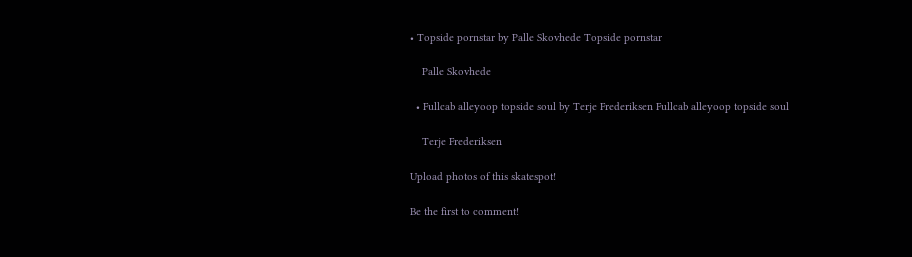• Topside pornstar by Palle Skovhede Topside pornstar

    Palle Skovhede

  • Fullcab alleyoop topside soul by Terje Frederiksen Fullcab alleyoop topside soul

    Terje Frederiksen

Upload photos of this skatespot!

Be the first to comment!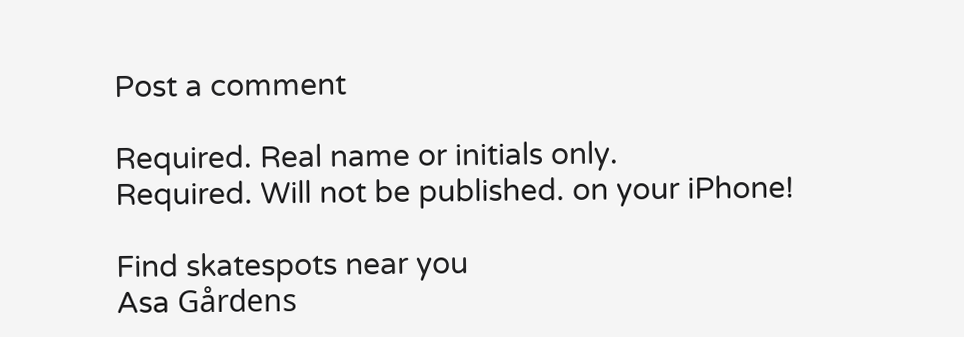Post a comment

Required. Real name or initials only.
Required. Will not be published. on your iPhone!

Find skatespots near you
Asa Gårdens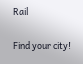Rail

Find your city!